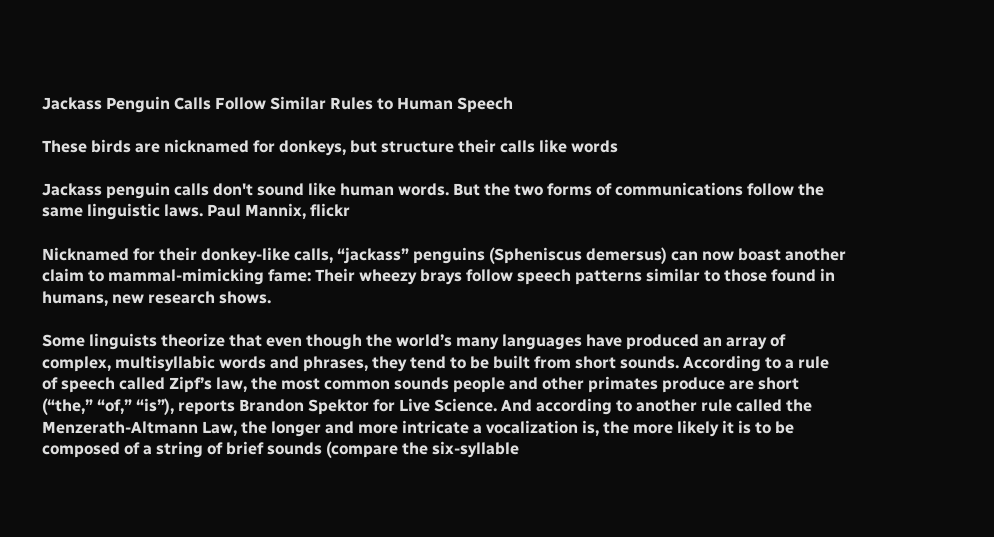Jackass Penguin Calls Follow Similar Rules to Human Speech

These birds are nicknamed for donkeys, but structure their calls like words

Jackass penguin calls don't sound like human words. But the two forms of communications follow the same linguistic laws. Paul Mannix, flickr

Nicknamed for their donkey-like calls, “jackass” penguins (Spheniscus demersus) can now boast another claim to mammal-mimicking fame: Their wheezy brays follow speech patterns similar to those found in humans, new research shows.

Some linguists theorize that even though the world’s many languages have produced an array of complex, multisyllabic words and phrases, they tend to be built from short sounds. According to a rule of speech called Zipf’s law, the most common sounds people and other primates produce are short (“the,” “of,” “is”), reports Brandon Spektor for Live Science. And according to another rule called the Menzerath-Altmann Law, the longer and more intricate a vocalization is, the more likely it is to be composed of a string of brief sounds (compare the six-syllable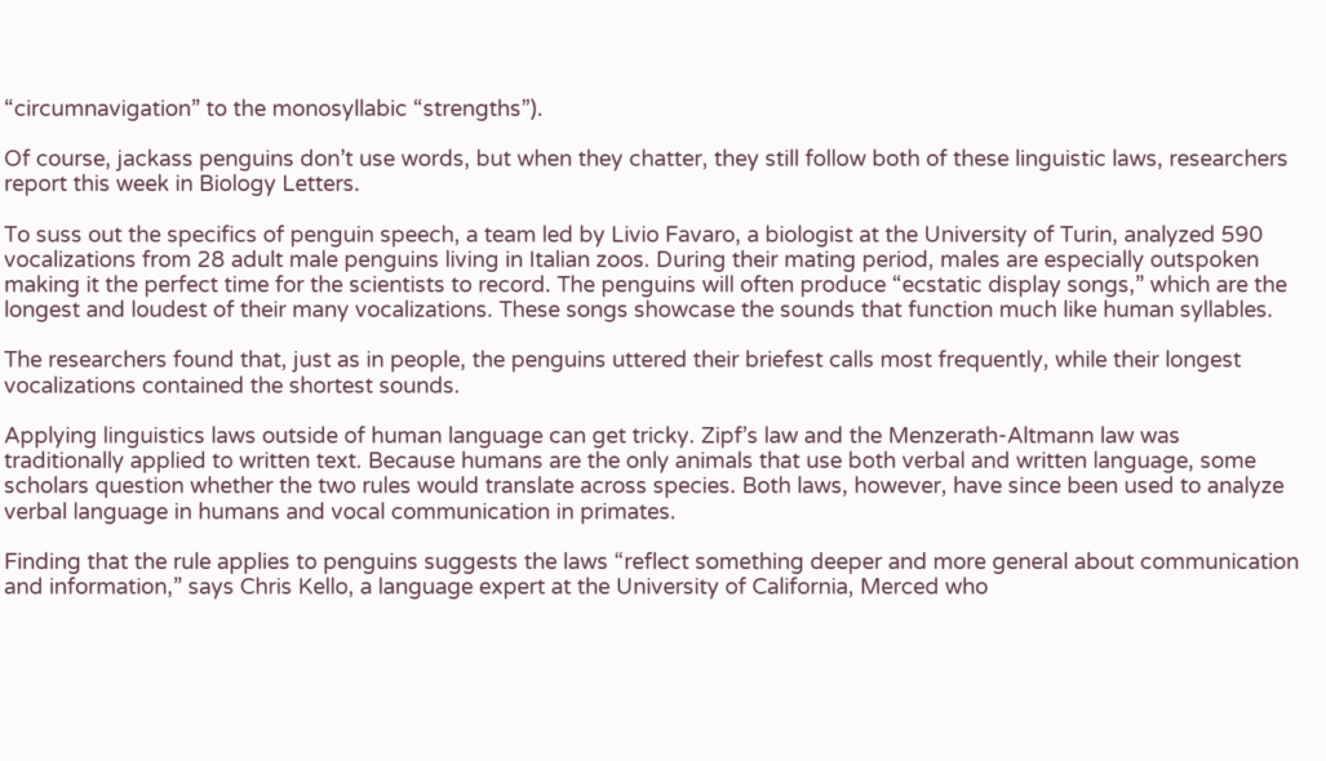“circumnavigation” to the monosyllabic “strengths”).

Of course, jackass penguins don’t use words, but when they chatter, they still follow both of these linguistic laws, researchers report this week in Biology Letters.

To suss out the specifics of penguin speech, a team led by Livio Favaro, a biologist at the University of Turin, analyzed 590 vocalizations from 28 adult male penguins living in Italian zoos. During their mating period, males are especially outspoken making it the perfect time for the scientists to record. The penguins will often produce “ecstatic display songs,” which are the longest and loudest of their many vocalizations. These songs showcase the sounds that function much like human syllables.

The researchers found that, just as in people, the penguins uttered their briefest calls most frequently, while their longest vocalizations contained the shortest sounds.

Applying linguistics laws outside of human language can get tricky. Zipf’s law and the Menzerath-Altmann law was traditionally applied to written text. Because humans are the only animals that use both verbal and written language, some scholars question whether the two rules would translate across species. Both laws, however, have since been used to analyze verbal language in humans and vocal communication in primates.

Finding that the rule applies to penguins suggests the laws “reflect something deeper and more general about communication and information,” says Chris Kello, a language expert at the University of California, Merced who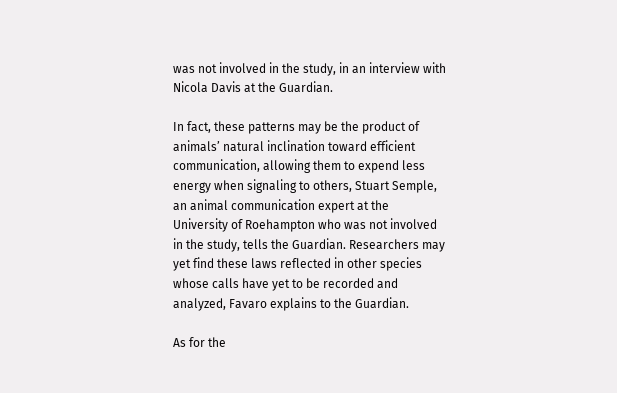was not involved in the study, in an interview with Nicola Davis at the Guardian.

In fact, these patterns may be the product of animals’ natural inclination toward efficient communication, allowing them to expend less energy when signaling to others, Stuart Semple, an animal communication expert at the University of Roehampton who was not involved in the study, tells the Guardian. Researchers may yet find these laws reflected in other species whose calls have yet to be recorded and analyzed, Favaro explains to the Guardian.

As for the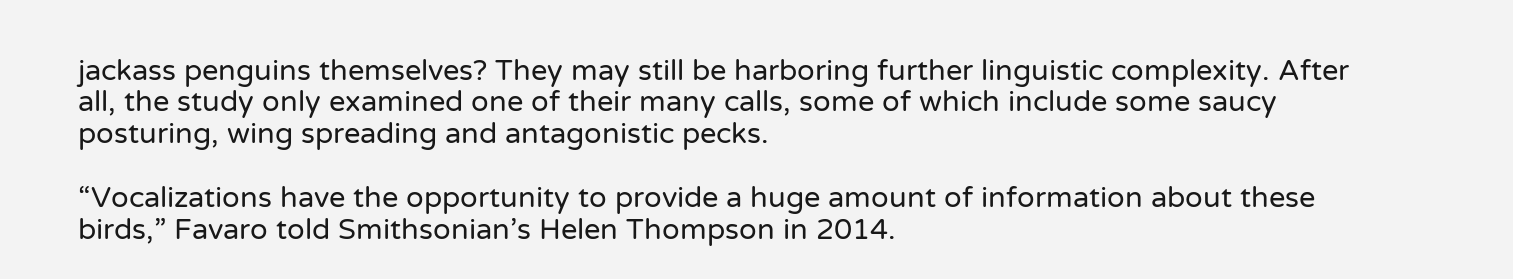jackass penguins themselves? They may still be harboring further linguistic complexity. After all, the study only examined one of their many calls, some of which include some saucy posturing, wing spreading and antagonistic pecks.

“Vocalizations have the opportunity to provide a huge amount of information about these birds,” Favaro told Smithsonian’s Helen Thompson in 2014.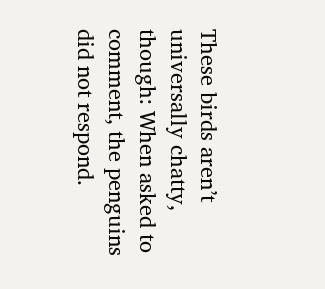These birds aren’t universally chatty, though: When asked to comment, the penguins did not respond.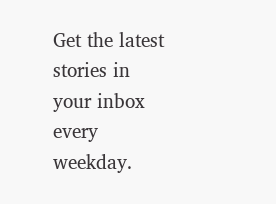Get the latest stories in your inbox every weekday.